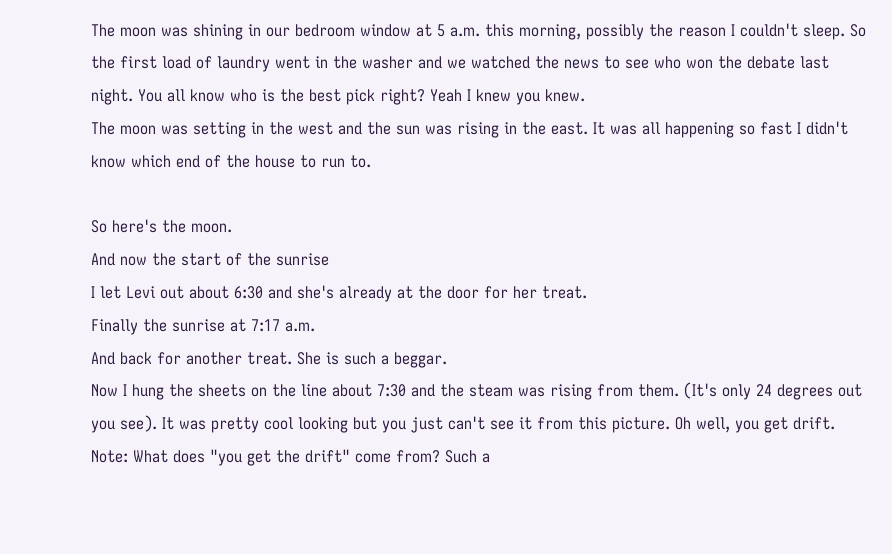The moon was shining in our bedroom window at 5 a.m. this morning, possibly the reason I couldn't sleep. So the first load of laundry went in the washer and we watched the news to see who won the debate last night. You all know who is the best pick right? Yeah I knew you knew.
The moon was setting in the west and the sun was rising in the east. It was all happening so fast I didn't know which end of the house to run to.

So here's the moon.
And now the start of the sunrise
I let Levi out about 6:30 and she's already at the door for her treat.
Finally the sunrise at 7:17 a.m.
And back for another treat. She is such a beggar.
Now I hung the sheets on the line about 7:30 and the steam was rising from them. (It's only 24 degrees out you see). It was pretty cool looking but you just can't see it from this picture. Oh well, you get drift. Note: What does "you get the drift" come from? Such a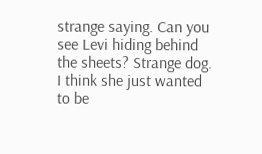strange saying. Can you see Levi hiding behind the sheets? Strange dog. I think she just wanted to be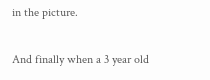in the picture.

And finally when a 3 year old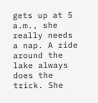gets up at 5 a.m., she really needs a nap. A ride around the lake always does the trick. She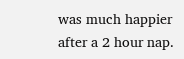was much happier after a 2 hour nap.